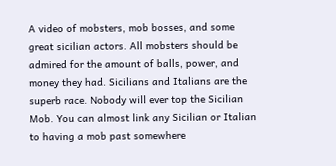A video of mobsters, mob bosses, and some great sicilian actors. All mobsters should be admired for the amount of balls, power, and money they had. Sicilians and Italians are the superb race. Nobody will ever top the Sicilian Mob. You can almost link any Sicilian or Italian to having a mob past somewhere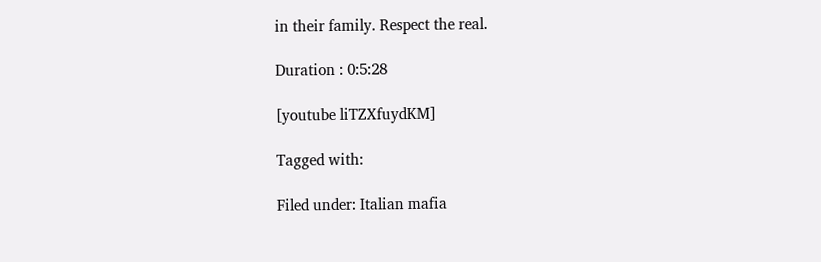in their family. Respect the real.

Duration : 0:5:28

[youtube liTZXfuydKM]

Tagged with:

Filed under: Italian mafia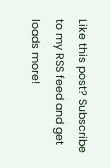Like this post? Subscribe to my RSS feed and get loads more!